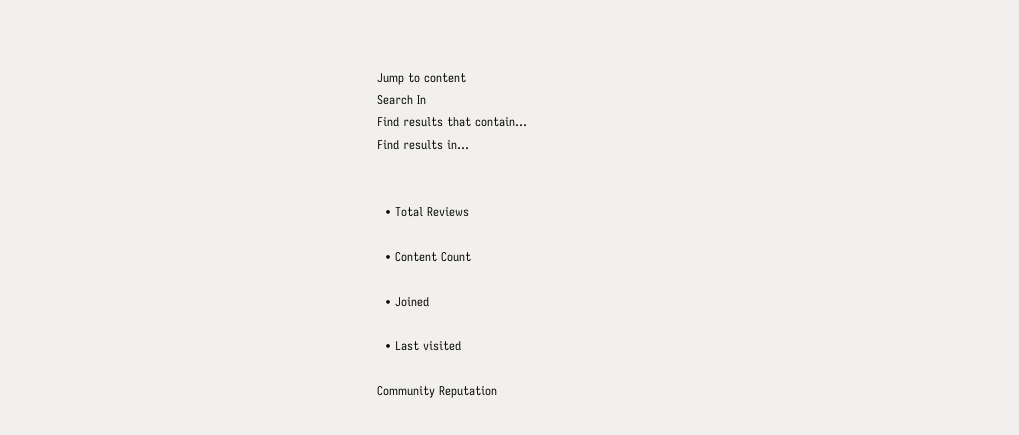Jump to content
Search In
Find results that contain...
Find results in...


  • Total Reviews

  • Content Count

  • Joined

  • Last visited

Community Reputation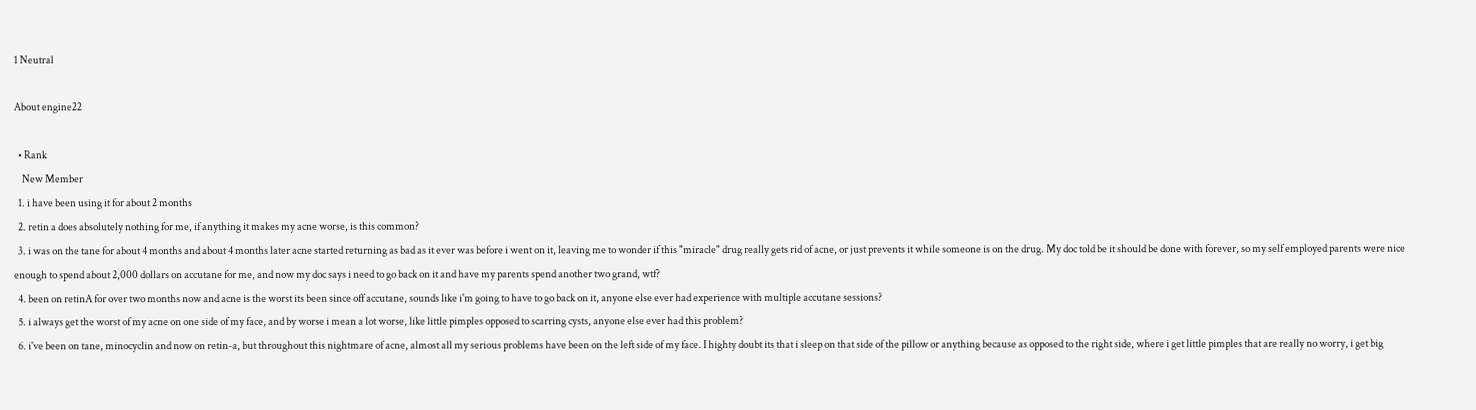1 Neutral

About engine22

  • Rank
    New Member
  1. i have been using it for about 2 months
  2. retin a does absolutely nothing for me, if anything it makes my acne worse, is this common?
  3. i was on the tane for about 4 months and about 4 months later acne started returning as bad as it ever was before i went on it, leaving me to wonder if this "miracle" drug really gets rid of acne, or just prevents it while someone is on the drug. My doc told be it should be done with forever, so my self employed parents were nice enough to spend about 2,000 dollars on accutane for me, and now my doc says i need to go back on it and have my parents spend another two grand, wtf?
  4. been on retinA for over two months now and acne is the worst its been since off accutane, sounds like i'm going to have to go back on it, anyone else ever had experience with multiple accutane sessions?
  5. i always get the worst of my acne on one side of my face, and by worse i mean a lot worse, like little pimples opposed to scarring cysts, anyone else ever had this problem?
  6. i've been on tane, minocyclin and now on retin-a, but throughout this nightmare of acne, almost all my serious problems have been on the left side of my face. I highty doubt its that i sleep on that side of the pillow or anything because as opposed to the right side, where i get little pimples that are really no worry, i get big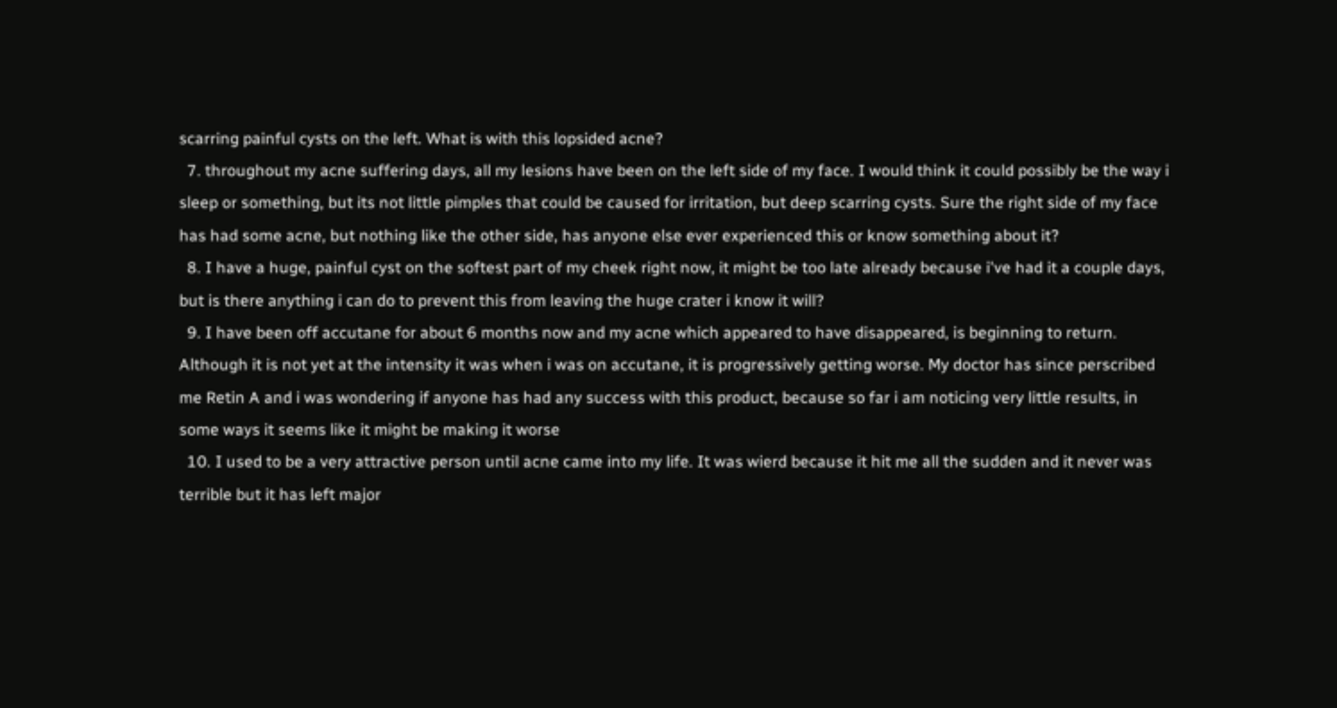scarring painful cysts on the left. What is with this lopsided acne?
  7. throughout my acne suffering days, all my lesions have been on the left side of my face. I would think it could possibly be the way i sleep or something, but its not little pimples that could be caused for irritation, but deep scarring cysts. Sure the right side of my face has had some acne, but nothing like the other side, has anyone else ever experienced this or know something about it?
  8. I have a huge, painful cyst on the softest part of my cheek right now, it might be too late already because i've had it a couple days, but is there anything i can do to prevent this from leaving the huge crater i know it will?
  9. I have been off accutane for about 6 months now and my acne which appeared to have disappeared, is beginning to return. Although it is not yet at the intensity it was when i was on accutane, it is progressively getting worse. My doctor has since perscribed me Retin A and i was wondering if anyone has had any success with this product, because so far i am noticing very little results, in some ways it seems like it might be making it worse
  10. I used to be a very attractive person until acne came into my life. It was wierd because it hit me all the sudden and it never was terrible but it has left major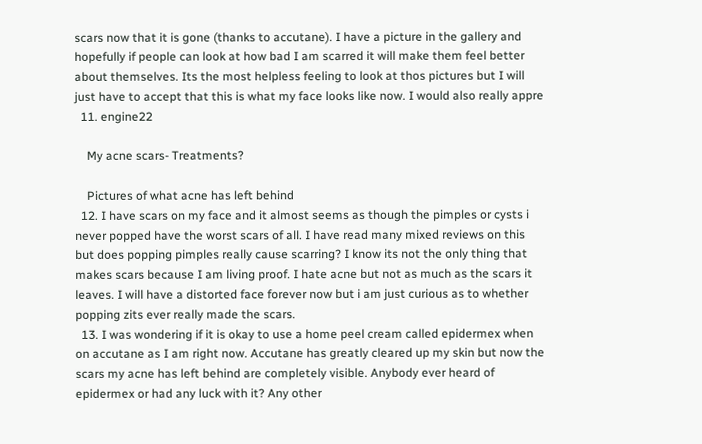scars now that it is gone (thanks to accutane). I have a picture in the gallery and hopefully if people can look at how bad I am scarred it will make them feel better about themselves. Its the most helpless feeling to look at thos pictures but I will just have to accept that this is what my face looks like now. I would also really appre
  11. engine22

    My acne scars- Treatments?

    Pictures of what acne has left behind
  12. I have scars on my face and it almost seems as though the pimples or cysts i never popped have the worst scars of all. I have read many mixed reviews on this but does popping pimples really cause scarring? I know its not the only thing that makes scars because I am living proof. I hate acne but not as much as the scars it leaves. I will have a distorted face forever now but i am just curious as to whether popping zits ever really made the scars.
  13. I was wondering if it is okay to use a home peel cream called epidermex when on accutane as I am right now. Accutane has greatly cleared up my skin but now the scars my acne has left behind are completely visible. Anybody ever heard of epidermex or had any luck with it? Any other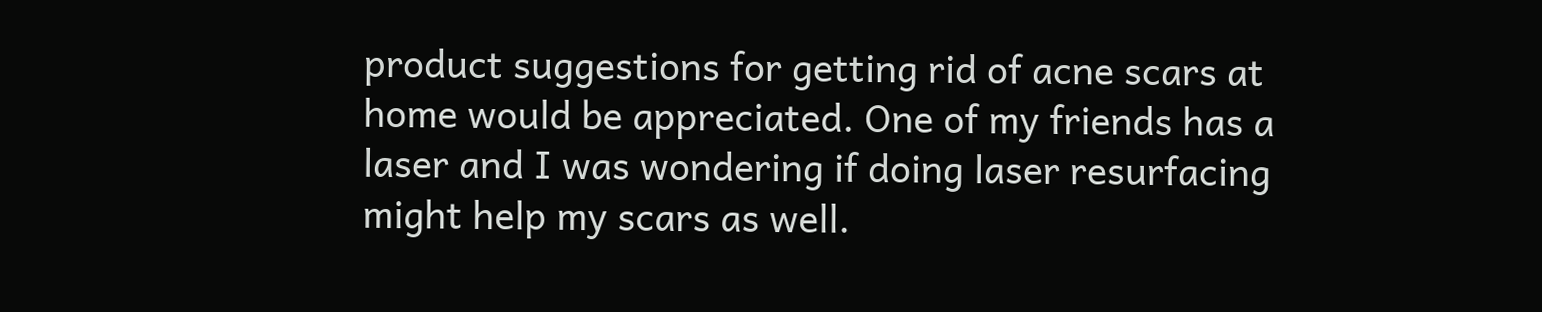product suggestions for getting rid of acne scars at home would be appreciated. One of my friends has a laser and I was wondering if doing laser resurfacing might help my scars as well.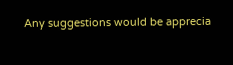Any suggestions would be apprecia